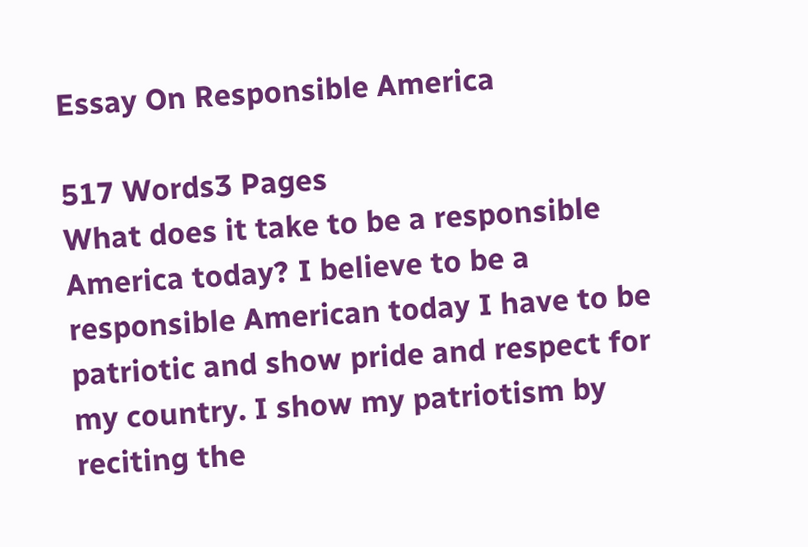Essay On Responsible America

517 Words3 Pages
What does it take to be a responsible America today? I believe to be a responsible American today I have to be patriotic and show pride and respect for my country. I show my patriotism by reciting the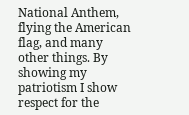National Anthem, flying the American flag, and many other things. By showing my patriotism I show respect for the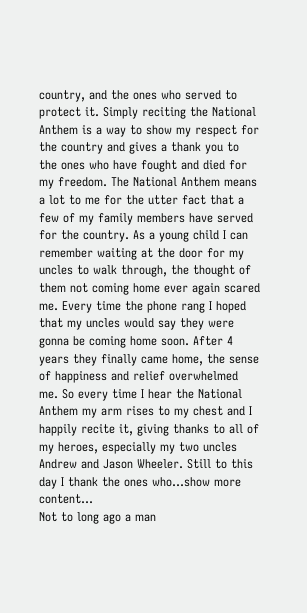country, and the ones who served to protect it. Simply reciting the National Anthem is a way to show my respect for the country and gives a thank you to the ones who have fought and died for my freedom. The National Anthem means a lot to me for the utter fact that a few of my family members have served for the country. As a young child I can remember waiting at the door for my uncles to walk through, the thought of them not coming home ever again scared me. Every time the phone rang I hoped that my uncles would say they were gonna be coming home soon. After 4 years they finally came home, the sense of happiness and relief overwhelmed me. So every time I hear the National Anthem my arm rises to my chest and I happily recite it, giving thanks to all of my heroes, especially my two uncles Andrew and Jason Wheeler. Still to this day I thank the ones who…show more content…
Not to long ago a man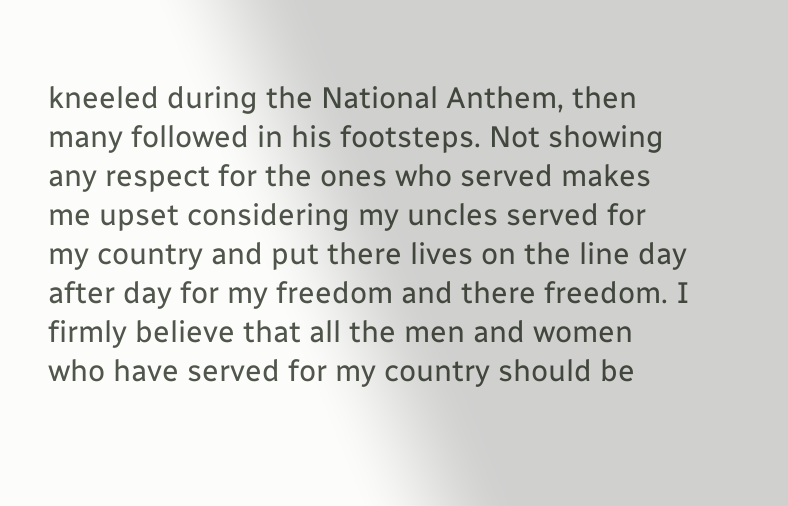kneeled during the National Anthem, then many followed in his footsteps. Not showing any respect for the ones who served makes me upset considering my uncles served for my country and put there lives on the line day after day for my freedom and there freedom. I firmly believe that all the men and women who have served for my country should be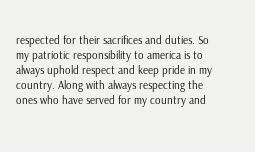respected for their sacrifices and duties. So my patriotic responsibility to america is to always uphold respect and keep pride in my country. Along with always respecting the ones who have served for my country and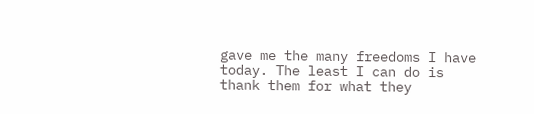gave me the many freedoms I have today. The least I can do is thank them for what they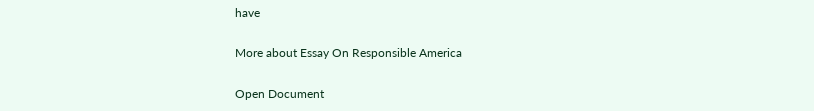have

More about Essay On Responsible America

Open Document